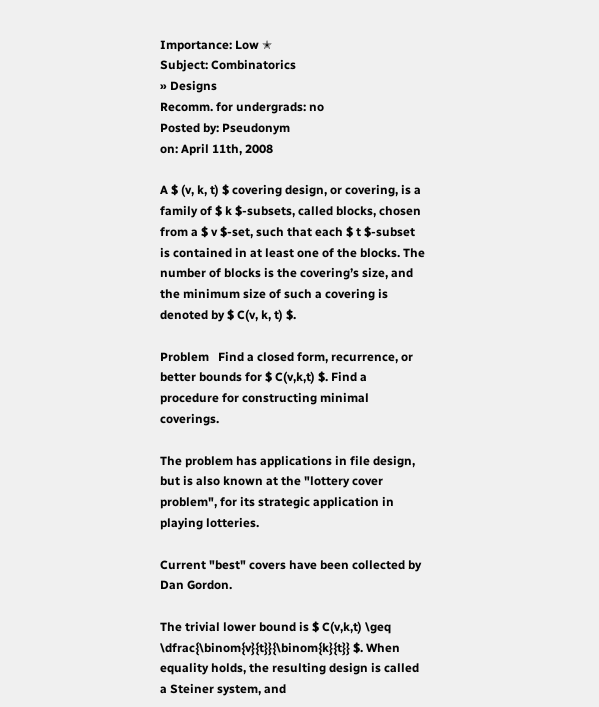Importance: Low ✭
Subject: Combinatorics
» Designs
Recomm. for undergrads: no
Posted by: Pseudonym
on: April 11th, 2008

A $ (v, k, t) $ covering design, or covering, is a family of $ k $-subsets, called blocks, chosen from a $ v $-set, such that each $ t $-subset is contained in at least one of the blocks. The number of blocks is the covering’s size, and the minimum size of such a covering is denoted by $ C(v, k, t) $.

Problem   Find a closed form, recurrence, or better bounds for $ C(v,k,t) $. Find a procedure for constructing minimal coverings.

The problem has applications in file design, but is also known at the "lottery cover problem", for its strategic application in playing lotteries.

Current "best" covers have been collected by Dan Gordon.

The trivial lower bound is $ C(v,k,t) \geq \dfrac{\binom{v}{t}}{\binom{k}{t}} $. When equality holds, the resulting design is called a Steiner system, and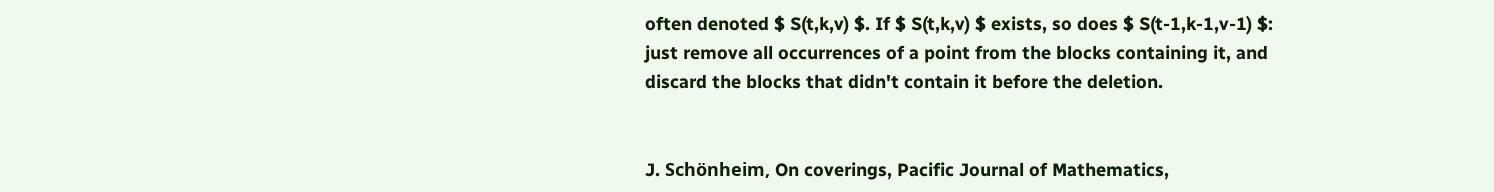often denoted $ S(t,k,v) $. If $ S(t,k,v) $ exists, so does $ S(t-1,k-1,v-1) $: just remove all occurrences of a point from the blocks containing it, and discard the blocks that didn't contain it before the deletion.


J. Schönheim, On coverings, Pacific Journal of Mathematics,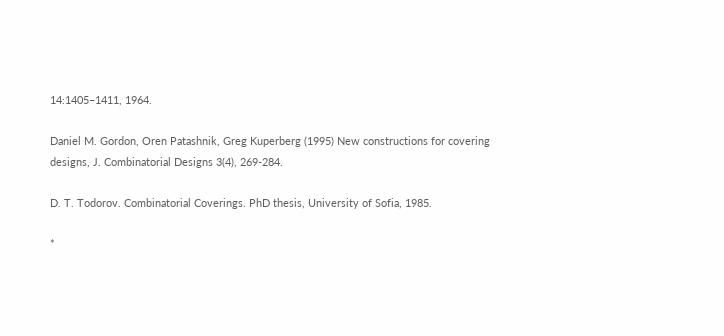14:1405–1411, 1964.

Daniel M. Gordon, Oren Patashnik, Greg Kuperberg (1995) New constructions for covering designs, J. Combinatorial Designs 3(4), 269-284.

D. T. Todorov. Combinatorial Coverings. PhD thesis, University of Sofia, 1985.

*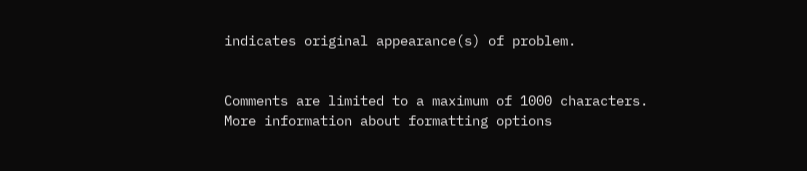indicates original appearance(s) of problem.


Comments are limited to a maximum of 1000 characters.
More information about formatting options